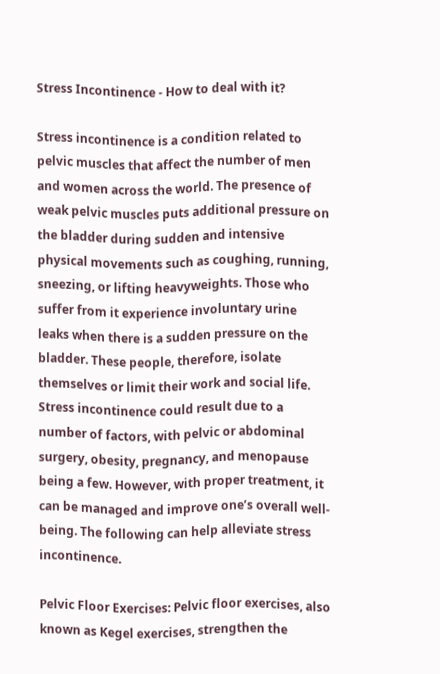Stress Incontinence - How to deal with it?

Stress incontinence is a condition related to pelvic muscles that affect the number of men and women across the world. The presence of weak pelvic muscles puts additional pressure on the bladder during sudden and intensive physical movements such as coughing, running, sneezing, or lifting heavyweights. Those who suffer from it experience involuntary urine leaks when there is a sudden pressure on the bladder. These people, therefore, isolate themselves or limit their work and social life. Stress incontinence could result due to a number of factors, with pelvic or abdominal surgery, obesity, pregnancy, and menopause being a few. However, with proper treatment, it can be managed and improve one’s overall well-being. The following can help alleviate stress incontinence.

Pelvic Floor Exercises: Pelvic floor exercises, also known as Kegel exercises, strengthen the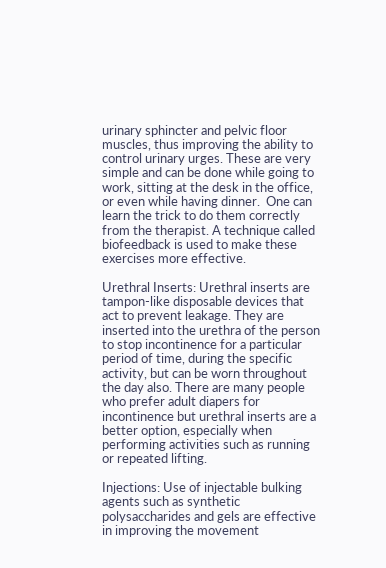urinary sphincter and pelvic floor muscles, thus improving the ability to control urinary urges. These are very simple and can be done while going to work, sitting at the desk in the office, or even while having dinner.  One can learn the trick to do them correctly from the therapist. A technique called biofeedback is used to make these exercises more effective.

Urethral Inserts: Urethral inserts are tampon-like disposable devices that act to prevent leakage. They are inserted into the urethra of the person to stop incontinence for a particular period of time, during the specific activity, but can be worn throughout the day also. There are many people who prefer adult diapers for incontinence but urethral inserts are a better option, especially when performing activities such as running or repeated lifting.

Injections: Use of injectable bulking agents such as synthetic polysaccharides and gels are effective in improving the movement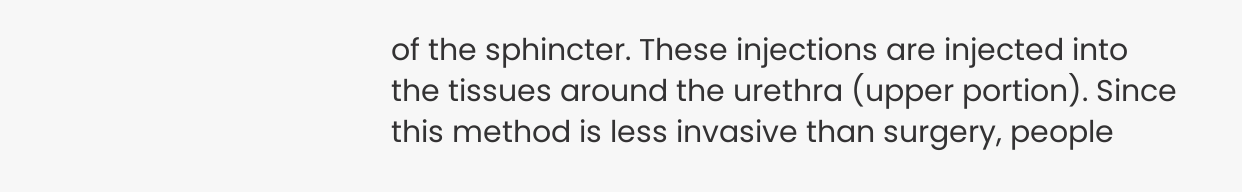of the sphincter. These injections are injected into the tissues around the urethra (upper portion). Since this method is less invasive than surgery, people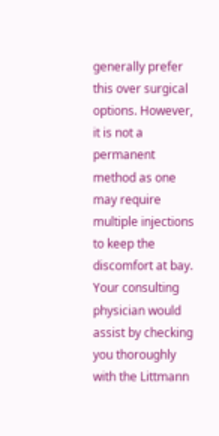generally prefer this over surgical options. However, it is not a permanent method as one may require multiple injections to keep the discomfort at bay. Your consulting physician would assist by checking you thoroughly with the Littmann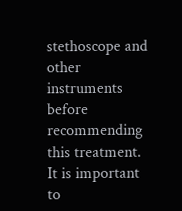stethoscope and other instruments before recommending this treatment.   It is important to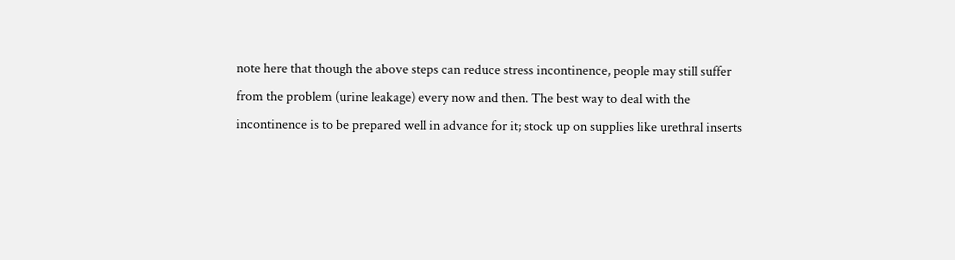note here that though the above steps can reduce stress incontinence, people may still suffer from the problem (urine leakage) every now and then. The best way to deal with the incontinence is to be prepared well in advance for it; stock up on supplies like urethral inserts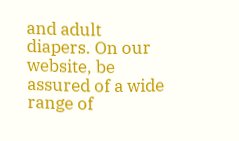and adult diapers. On our website, be assured of a wide range of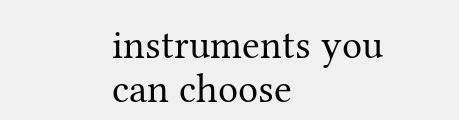instruments you can choose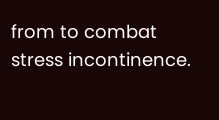from to combat stress incontinence.